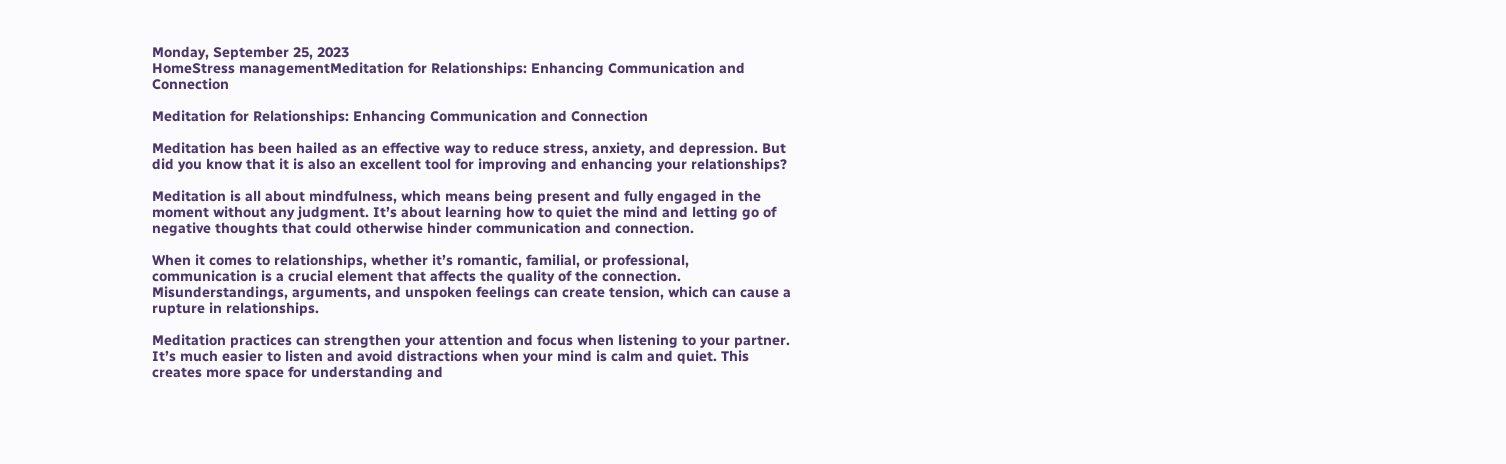Monday, September 25, 2023
HomeStress managementMeditation for Relationships: Enhancing Communication and Connection

Meditation for Relationships: Enhancing Communication and Connection

Meditation has been hailed as an effective way to reduce stress, anxiety, and depression. But did you know that it is also an excellent tool for improving and enhancing your relationships?

Meditation is all about mindfulness, which means being present and fully engaged in the moment without any judgment. It’s about learning how to quiet the mind and letting go of negative thoughts that could otherwise hinder communication and connection.

When it comes to relationships, whether it’s romantic, familial, or professional, communication is a crucial element that affects the quality of the connection. Misunderstandings, arguments, and unspoken feelings can create tension, which can cause a rupture in relationships.

Meditation practices can strengthen your attention and focus when listening to your partner. It’s much easier to listen and avoid distractions when your mind is calm and quiet. This creates more space for understanding and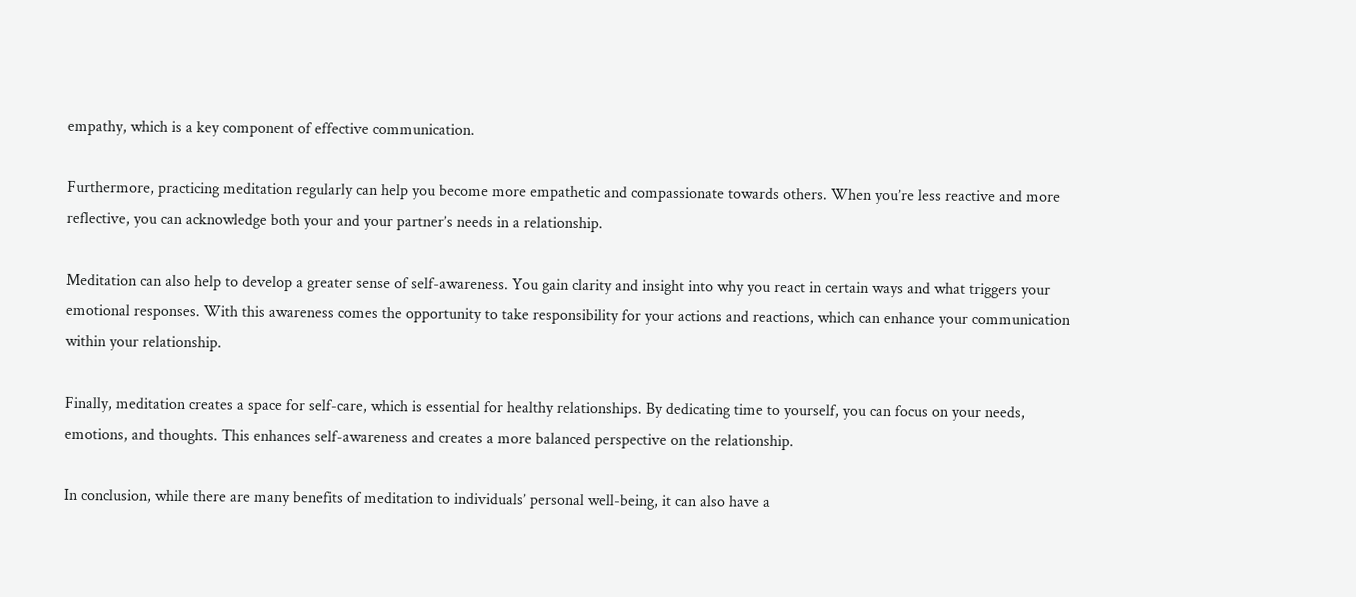empathy, which is a key component of effective communication.

Furthermore, practicing meditation regularly can help you become more empathetic and compassionate towards others. When you’re less reactive and more reflective, you can acknowledge both your and your partner’s needs in a relationship.

Meditation can also help to develop a greater sense of self-awareness. You gain clarity and insight into why you react in certain ways and what triggers your emotional responses. With this awareness comes the opportunity to take responsibility for your actions and reactions, which can enhance your communication within your relationship.

Finally, meditation creates a space for self-care, which is essential for healthy relationships. By dedicating time to yourself, you can focus on your needs, emotions, and thoughts. This enhances self-awareness and creates a more balanced perspective on the relationship.

In conclusion, while there are many benefits of meditation to individuals’ personal well-being, it can also have a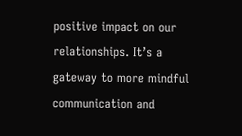positive impact on our relationships. It’s a gateway to more mindful communication and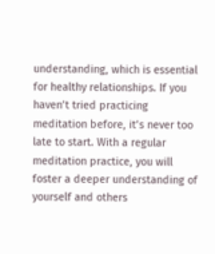understanding, which is essential for healthy relationships. If you haven’t tried practicing meditation before, it’s never too late to start. With a regular meditation practice, you will foster a deeper understanding of yourself and others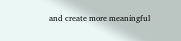and create more meaningful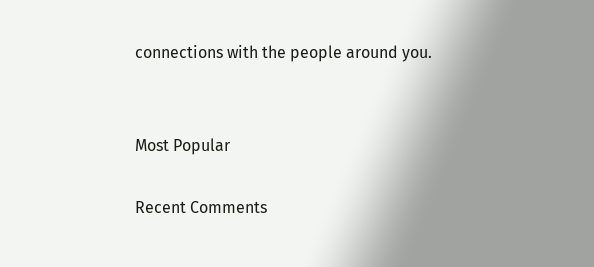connections with the people around you.


Most Popular

Recent Comments